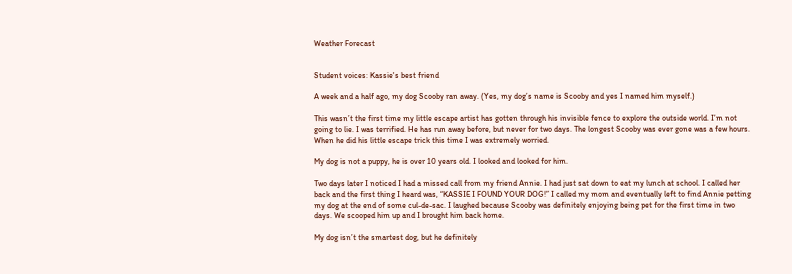Weather Forecast


Student voices: Kassie's best friend

A week and a half ago, my dog Scooby ran away. (Yes, my dog’s name is Scooby and yes I named him myself.)

This wasn’t the first time my little escape artist has gotten through his invisible fence to explore the outside world. I’m not going to lie. I was terrified. He has run away before, but never for two days. The longest Scooby was ever gone was a few hours. When he did his little escape trick this time I was extremely worried.

My dog is not a puppy, he is over 10 years old. I looked and looked for him.

Two days later I noticed I had a missed call from my friend Annie. I had just sat down to eat my lunch at school. I called her back and the first thing I heard was, “KASSIE I FOUND YOUR DOG!” I called my mom and eventually left to find Annie petting my dog at the end of some cul-de-sac. I laughed because Scooby was definitely enjoying being pet for the first time in two days. We scooped him up and I brought him back home.

My dog isn’t the smartest dog, but he definitely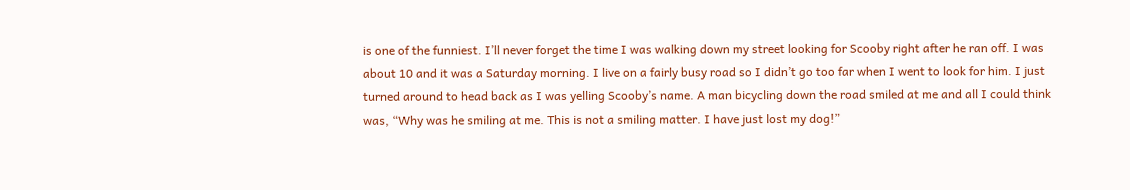is one of the funniest. I’ll never forget the time I was walking down my street looking for Scooby right after he ran off. I was about 10 and it was a Saturday morning. I live on a fairly busy road so I didn’t go too far when I went to look for him. I just turned around to head back as I was yelling Scooby’s name. A man bicycling down the road smiled at me and all I could think was, “Why was he smiling at me. This is not a smiling matter. I have just lost my dog!”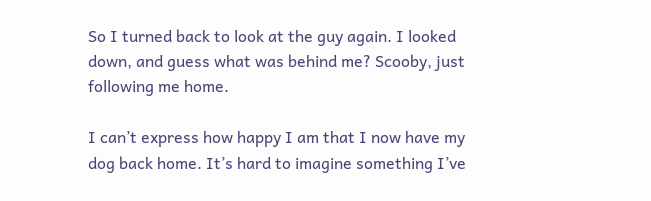So I turned back to look at the guy again. I looked down, and guess what was behind me? Scooby, just following me home.

I can’t express how happy I am that I now have my dog back home. It’s hard to imagine something I’ve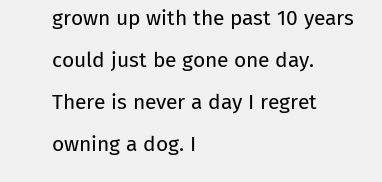grown up with the past 10 years could just be gone one day. There is never a day I regret owning a dog. I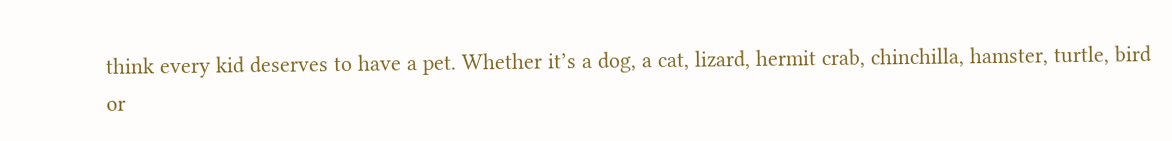think every kid deserves to have a pet. Whether it’s a dog, a cat, lizard, hermit crab, chinchilla, hamster, turtle, bird or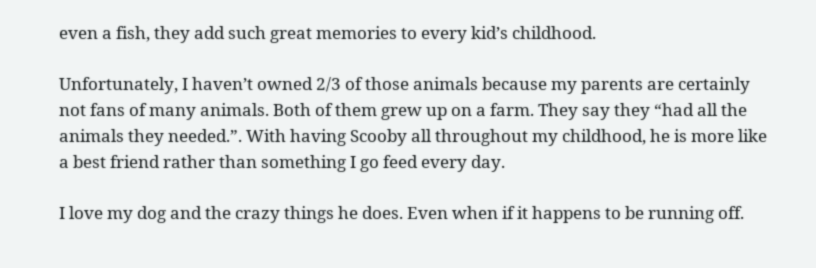even a fish, they add such great memories to every kid’s childhood.

Unfortunately, I haven’t owned 2/3 of those animals because my parents are certainly not fans of many animals. Both of them grew up on a farm. They say they “had all the animals they needed.”. With having Scooby all throughout my childhood, he is more like a best friend rather than something I go feed every day.

I love my dog and the crazy things he does. Even when if it happens to be running off.